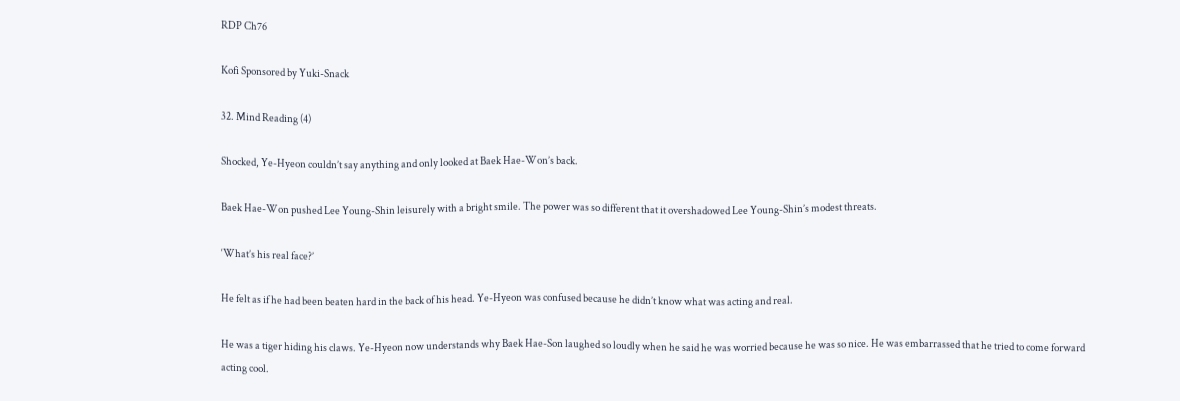RDP Ch76

Kofi Sponsored by Yuki-Snack

32. Mind Reading (4)

Shocked, Ye-Hyeon couldn’t say anything and only looked at Baek Hae-Won’s back.

Baek Hae-Won pushed Lee Young-Shin leisurely with a bright smile. The power was so different that it overshadowed Lee Young-Shin’s modest threats.

‘What’s his real face?’

He felt as if he had been beaten hard in the back of his head. Ye-Hyeon was confused because he didn’t know what was acting and real.

He was a tiger hiding his claws. Ye-Hyeon now understands why Baek Hae-Son laughed so loudly when he said he was worried because he was so nice. He was embarrassed that he tried to come forward acting cool.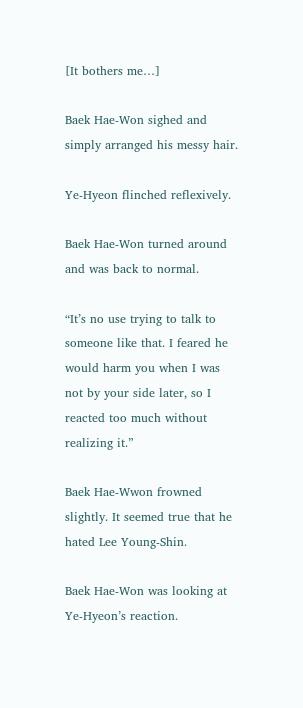[It bothers me…]

Baek Hae-Won sighed and simply arranged his messy hair.

Ye-Hyeon flinched reflexively.

Baek Hae-Won turned around and was back to normal.

“It’s no use trying to talk to someone like that. I feared he would harm you when I was not by your side later, so I reacted too much without realizing it.”

Baek Hae-Wwon frowned slightly. It seemed true that he hated Lee Young-Shin.

Baek Hae-Won was looking at Ye-Hyeon’s reaction.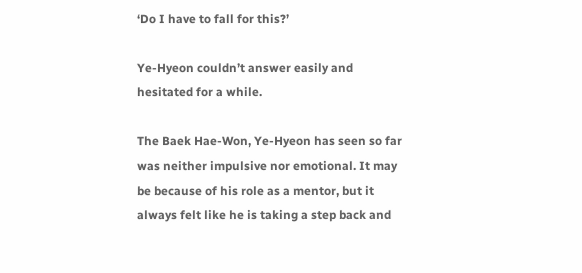‘Do I have to fall for this?’

Ye-Hyeon couldn’t answer easily and hesitated for a while.

The Baek Hae-Won, Ye-Hyeon has seen so far was neither impulsive nor emotional. It may be because of his role as a mentor, but it always felt like he is taking a step back and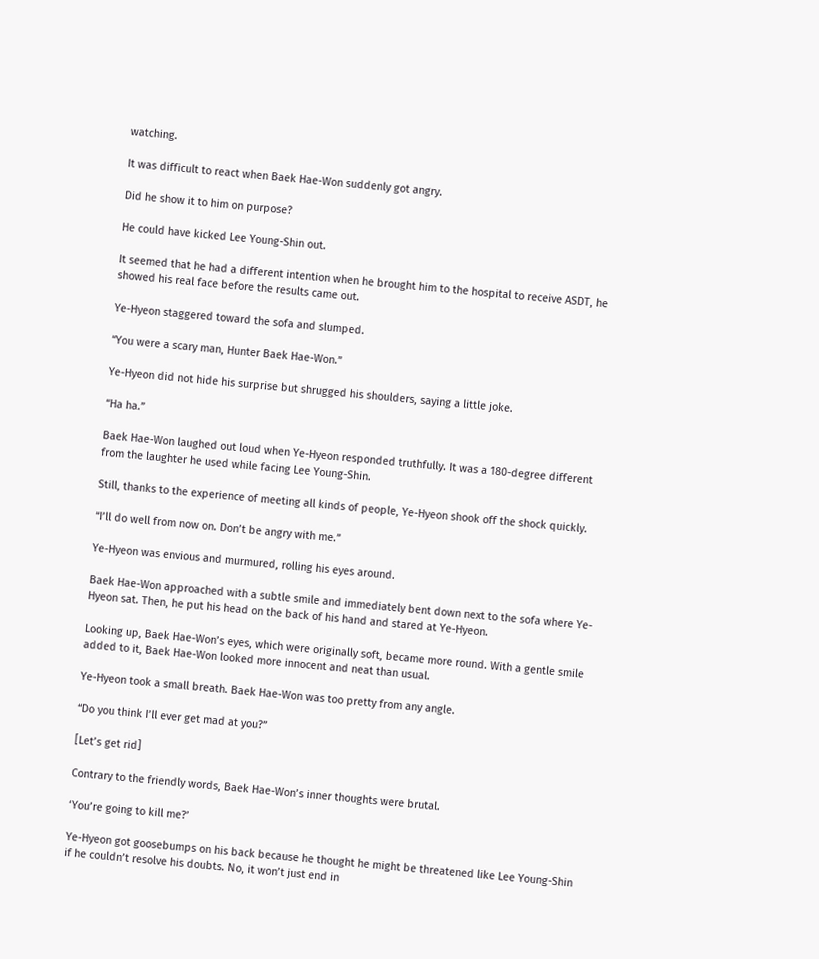watching.

It was difficult to react when Baek Hae-Won suddenly got angry.

Did he show it to him on purpose?

He could have kicked Lee Young-Shin out.

It seemed that he had a different intention when he brought him to the hospital to receive ASDT, he showed his real face before the results came out.

Ye-Hyeon staggered toward the sofa and slumped.

“You were a scary man, Hunter Baek Hae-Won.”

Ye-Hyeon did not hide his surprise but shrugged his shoulders, saying a little joke.

“Ha ha.”

Baek Hae-Won laughed out loud when Ye-Hyeon responded truthfully. It was a 180-degree different from the laughter he used while facing Lee Young-Shin.

Still, thanks to the experience of meeting all kinds of people, Ye-Hyeon shook off the shock quickly.

“I’ll do well from now on. Don’t be angry with me.”

Ye-Hyeon was envious and murmured, rolling his eyes around.

Baek Hae-Won approached with a subtle smile and immediately bent down next to the sofa where Ye-Hyeon sat. Then, he put his head on the back of his hand and stared at Ye-Hyeon.

Looking up, Baek Hae-Won’s eyes, which were originally soft, became more round. With a gentle smile added to it, Baek Hae-Won looked more innocent and neat than usual.

Ye-Hyeon took a small breath. Baek Hae-Won was too pretty from any angle.

“Do you think I’ll ever get mad at you?”

[Let’s get rid]

Contrary to the friendly words, Baek Hae-Won’s inner thoughts were brutal.

‘You’re going to kill me?’

Ye-Hyeon got goosebumps on his back because he thought he might be threatened like Lee Young-Shin if he couldn’t resolve his doubts. No, it won’t just end in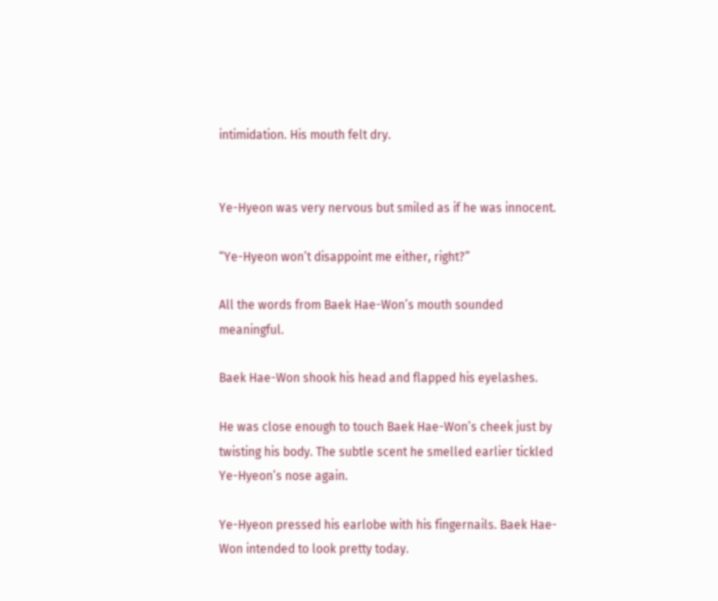intimidation. His mouth felt dry.


Ye-Hyeon was very nervous but smiled as if he was innocent.

“Ye-Hyeon won’t disappoint me either, right?”

All the words from Baek Hae-Won’s mouth sounded meaningful.

Baek Hae-Won shook his head and flapped his eyelashes.

He was close enough to touch Baek Hae-Won’s cheek just by twisting his body. The subtle scent he smelled earlier tickled Ye-Hyeon’s nose again.

Ye-Hyeon pressed his earlobe with his fingernails. Baek Hae-Won intended to look pretty today.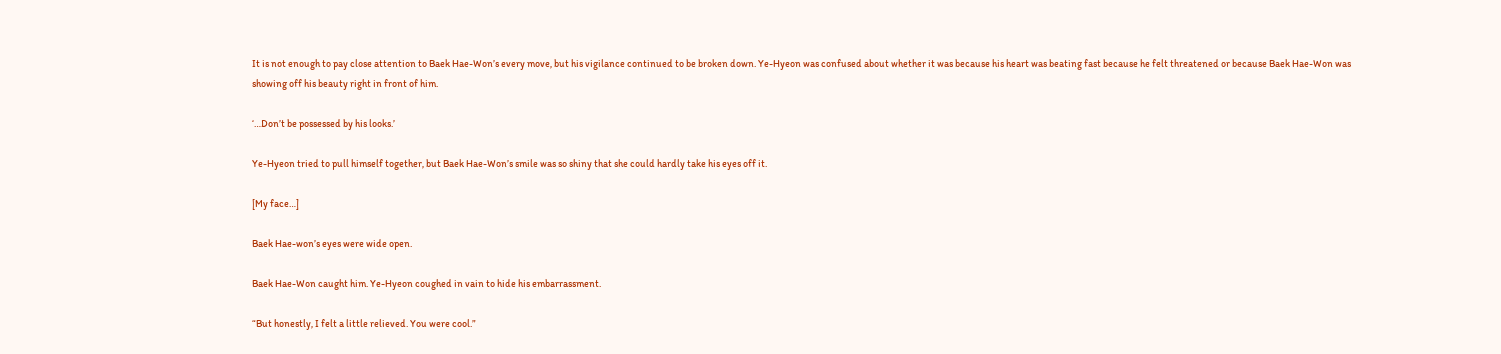It is not enough to pay close attention to Baek Hae-Won’s every move, but his vigilance continued to be broken down. Ye-Hyeon was confused about whether it was because his heart was beating fast because he felt threatened or because Baek Hae-Won was showing off his beauty right in front of him.

‘…Don’t be possessed by his looks.’

Ye-Hyeon tried to pull himself together, but Baek Hae-Won’s smile was so shiny that she could hardly take his eyes off it.

[My face…]

Baek Hae-won’s eyes were wide open.

Baek Hae-Won caught him. Ye-Hyeon coughed in vain to hide his embarrassment.

“But honestly, I felt a little relieved. You were cool.”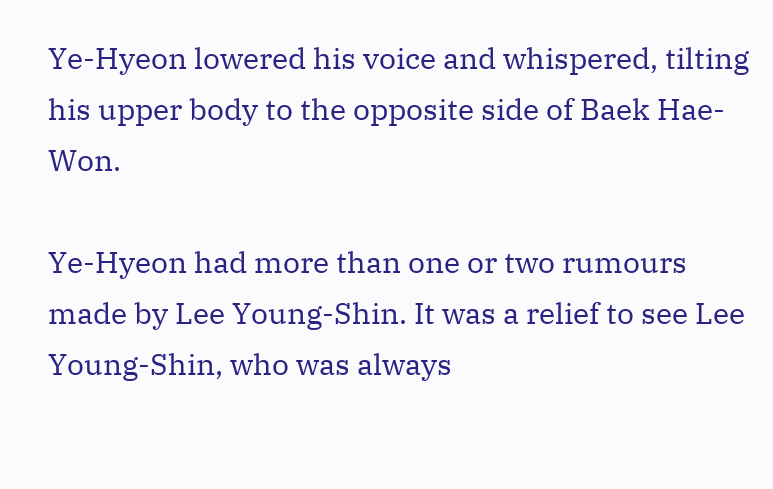Ye-Hyeon lowered his voice and whispered, tilting his upper body to the opposite side of Baek Hae-Won.

Ye-Hyeon had more than one or two rumours made by Lee Young-Shin. It was a relief to see Lee Young-Shin, who was always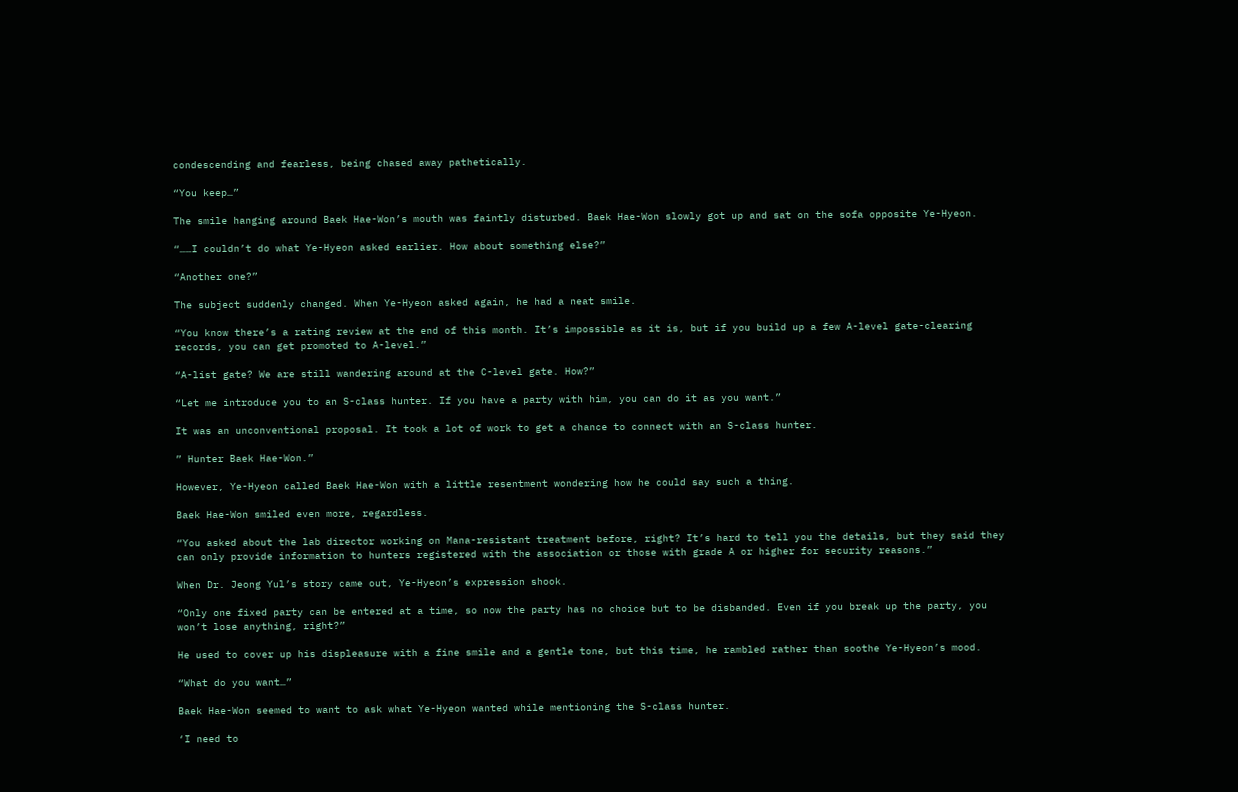condescending and fearless, being chased away pathetically.

“You keep…”

The smile hanging around Baek Hae-Won’s mouth was faintly disturbed. Baek Hae-Won slowly got up and sat on the sofa opposite Ye-Hyeon.

“……I couldn’t do what Ye-Hyeon asked earlier. How about something else?”

“Another one?”

The subject suddenly changed. When Ye-Hyeon asked again, he had a neat smile.

“You know there’s a rating review at the end of this month. It’s impossible as it is, but if you build up a few A-level gate-clearing records, you can get promoted to A-level.”

“A-list gate? We are still wandering around at the C-level gate. How?”

“Let me introduce you to an S-class hunter. If you have a party with him, you can do it as you want.”

It was an unconventional proposal. It took a lot of work to get a chance to connect with an S-class hunter.

” Hunter Baek Hae-Won.”

However, Ye-Hyeon called Baek Hae-Won with a little resentment wondering how he could say such a thing.

Baek Hae-Won smiled even more, regardless.

“You asked about the lab director working on Mana-resistant treatment before, right? It’s hard to tell you the details, but they said they can only provide information to hunters registered with the association or those with grade A or higher for security reasons.”

When Dr. Jeong Yul’s story came out, Ye-Hyeon’s expression shook.

“Only one fixed party can be entered at a time, so now the party has no choice but to be disbanded. Even if you break up the party, you won’t lose anything, right?”

He used to cover up his displeasure with a fine smile and a gentle tone, but this time, he rambled rather than soothe Ye-Hyeon’s mood.

“What do you want…”

Baek Hae-Won seemed to want to ask what Ye-Hyeon wanted while mentioning the S-class hunter.

‘I need to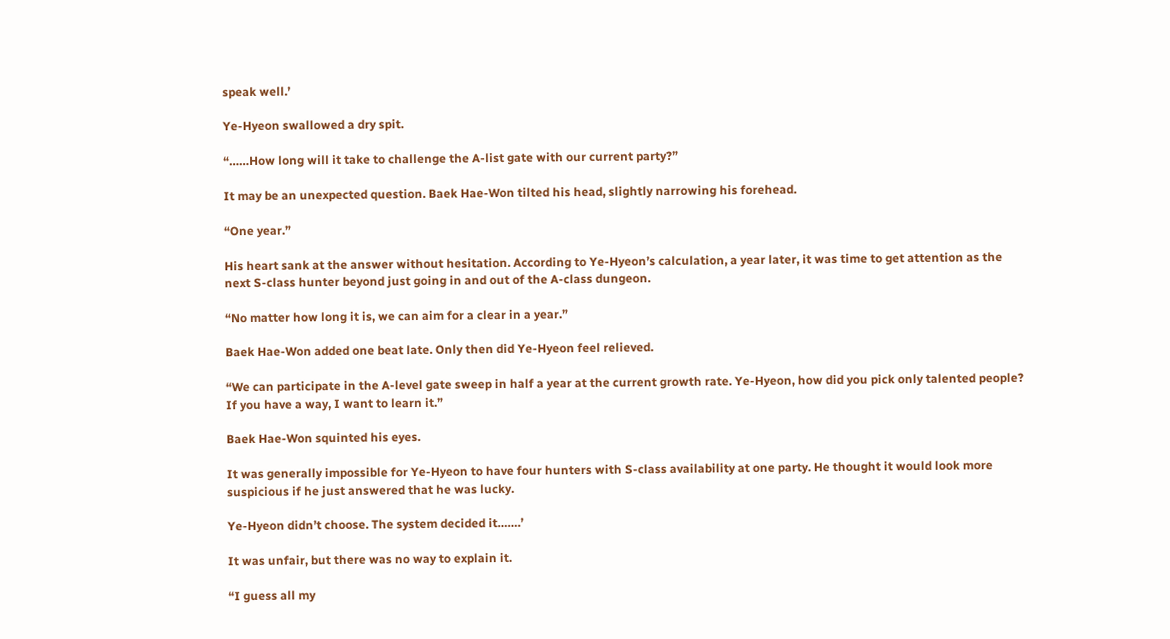speak well.’

Ye-Hyeon swallowed a dry spit.

“……How long will it take to challenge the A-list gate with our current party?”

It may be an unexpected question. Baek Hae-Won tilted his head, slightly narrowing his forehead.

“One year.”

His heart sank at the answer without hesitation. According to Ye-Hyeon’s calculation, a year later, it was time to get attention as the next S-class hunter beyond just going in and out of the A-class dungeon.

“No matter how long it is, we can aim for a clear in a year.”

Baek Hae-Won added one beat late. Only then did Ye-Hyeon feel relieved.

“We can participate in the A-level gate sweep in half a year at the current growth rate. Ye-Hyeon, how did you pick only talented people? If you have a way, I want to learn it.”

Baek Hae-Won squinted his eyes.

It was generally impossible for Ye-Hyeon to have four hunters with S-class availability at one party. He thought it would look more suspicious if he just answered that he was lucky.

Ye-Hyeon didn’t choose. The system decided it…….’

It was unfair, but there was no way to explain it.

“I guess all my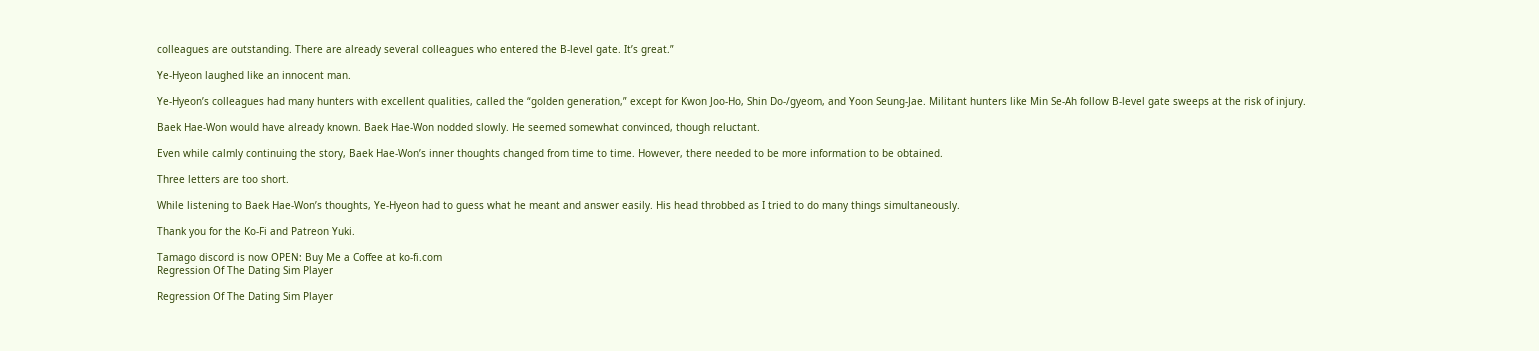colleagues are outstanding. There are already several colleagues who entered the B-level gate. It’s great.”

Ye-Hyeon laughed like an innocent man.

Ye-Hyeon’s colleagues had many hunters with excellent qualities, called the “golden generation,” except for Kwon Joo-Ho, Shin Do-/gyeom, and Yoon Seung-Jae. Militant hunters like Min Se-Ah follow B-level gate sweeps at the risk of injury.

Baek Hae-Won would have already known. Baek Hae-Won nodded slowly. He seemed somewhat convinced, though reluctant.

Even while calmly continuing the story, Baek Hae-Won’s inner thoughts changed from time to time. However, there needed to be more information to be obtained.

Three letters are too short.

While listening to Baek Hae-Won’s thoughts, Ye-Hyeon had to guess what he meant and answer easily. His head throbbed as I tried to do many things simultaneously.

Thank you for the Ko-Fi and Patreon Yuki.

Tamago discord is now OPEN: Buy Me a Coffee at ko-fi.com
Regression Of The Dating Sim Player

Regression Of The Dating Sim Player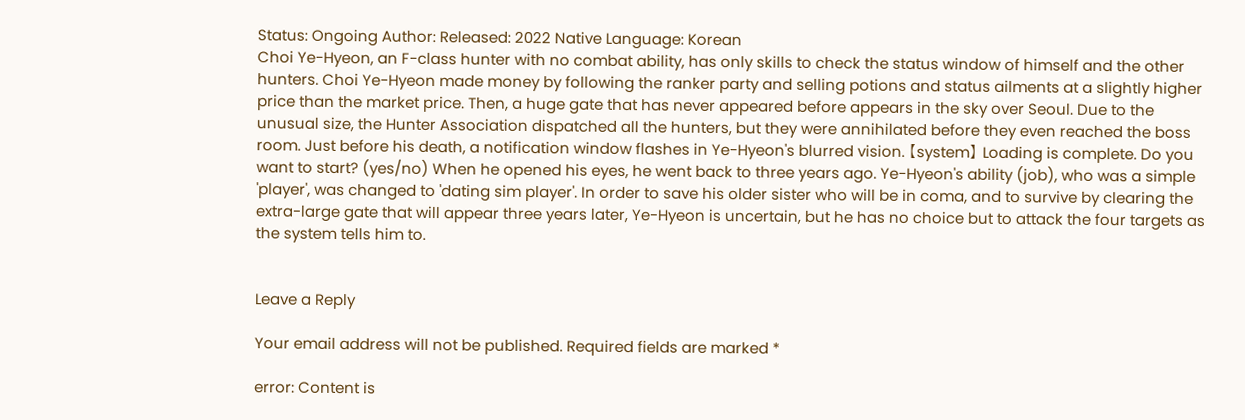Status: Ongoing Author: Released: 2022 Native Language: Korean
Choi Ye-Hyeon, an F-class hunter with no combat ability, has only skills to check the status window of himself and the other hunters. Choi Ye-Hyeon made money by following the ranker party and selling potions and status ailments at a slightly higher price than the market price. Then, a huge gate that has never appeared before appears in the sky over Seoul. Due to the unusual size, the Hunter Association dispatched all the hunters, but they were annihilated before they even reached the boss room. Just before his death, a notification window flashes in Ye-Hyeon's blurred vision. 【system】 Loading is complete. Do you want to start? (yes/no) When he opened his eyes, he went back to three years ago. Ye-Hyeon's ability (job), who was a simple 'player', was changed to 'dating sim player'. In order to save his older sister who will be in coma, and to survive by clearing the extra-large gate that will appear three years later, Ye-Hyeon is uncertain, but he has no choice but to attack the four targets as the system tells him to.


Leave a Reply

Your email address will not be published. Required fields are marked *

error: Content is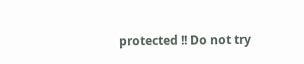protected !! Do not try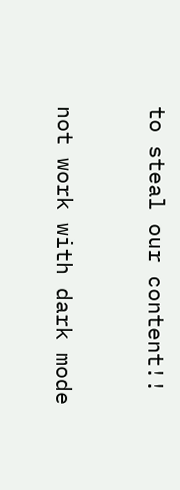to steal our content!!


not work with dark mode